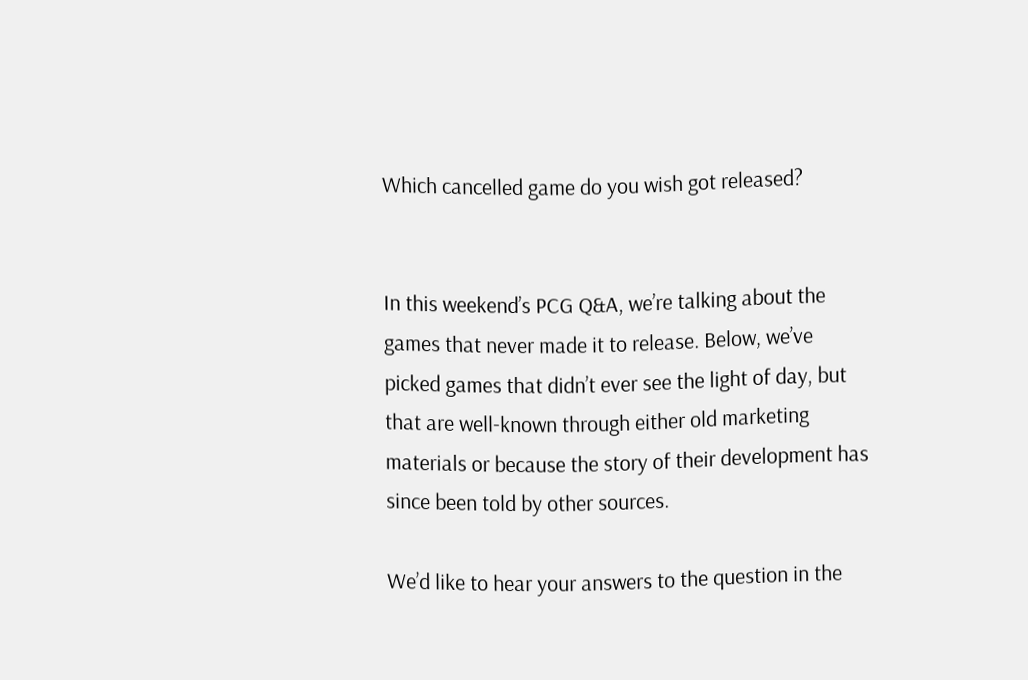Which cancelled game do you wish got released?


In this weekend’s PCG Q&A, we’re talking about the games that never made it to release. Below, we’ve picked games that didn’t ever see the light of day, but that are well-known through either old marketing materials or because the story of their development has since been told by other sources.

We’d like to hear your answers to the question in the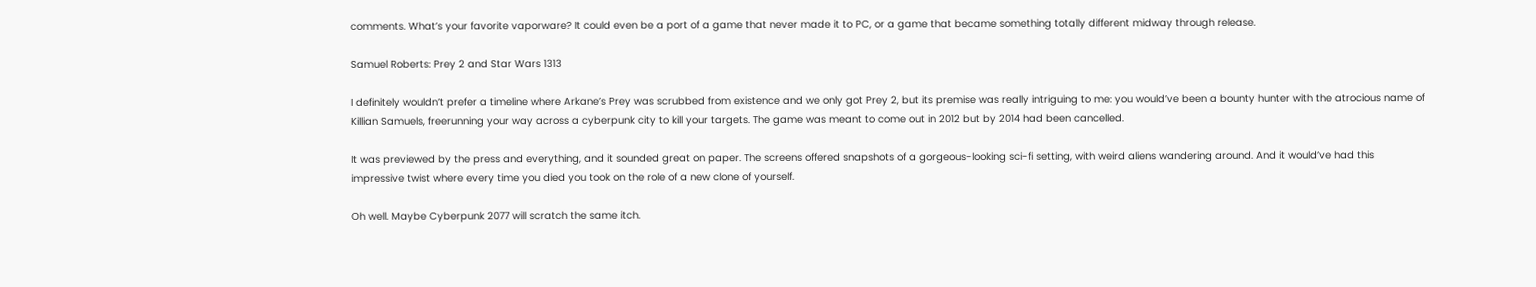comments. What’s your favorite vaporware? It could even be a port of a game that never made it to PC, or a game that became something totally different midway through release.

Samuel Roberts: Prey 2 and Star Wars 1313

I definitely wouldn’t prefer a timeline where Arkane’s Prey was scrubbed from existence and we only got Prey 2, but its premise was really intriguing to me: you would’ve been a bounty hunter with the atrocious name of Killian Samuels, freerunning your way across a cyberpunk city to kill your targets. The game was meant to come out in 2012 but by 2014 had been cancelled.

It was previewed by the press and everything, and it sounded great on paper. The screens offered snapshots of a gorgeous-looking sci-fi setting, with weird aliens wandering around. And it would’ve had this impressive twist where every time you died you took on the role of a new clone of yourself.

Oh well. Maybe Cyberpunk 2077 will scratch the same itch.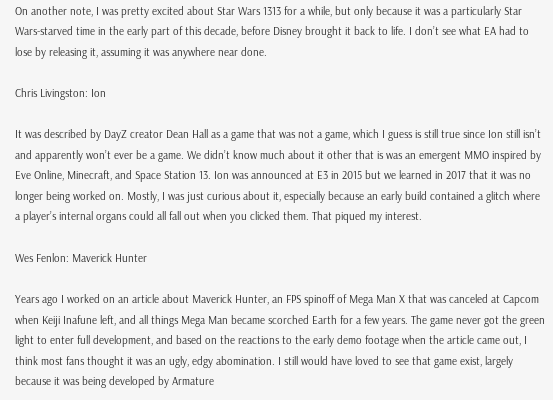On another note, I was pretty excited about Star Wars 1313 for a while, but only because it was a particularly Star Wars-starved time in the early part of this decade, before Disney brought it back to life. I don’t see what EA had to lose by releasing it, assuming it was anywhere near done.

Chris Livingston: Ion

It was described by DayZ creator Dean Hall as a game that was not a game, which I guess is still true since Ion still isn’t and apparently won’t ever be a game. We didn’t know much about it other that is was an emergent MMO inspired by Eve Online, Minecraft, and Space Station 13. Ion was announced at E3 in 2015 but we learned in 2017 that it was no longer being worked on. Mostly, I was just curious about it, especially because an early build contained a glitch where a player’s internal organs could all fall out when you clicked them. That piqued my interest.

Wes Fenlon: Maverick Hunter

Years ago I worked on an article about Maverick Hunter, an FPS spinoff of Mega Man X that was canceled at Capcom when Keiji Inafune left, and all things Mega Man became scorched Earth for a few years. The game never got the green light to enter full development, and based on the reactions to the early demo footage when the article came out, I think most fans thought it was an ugly, edgy abomination. I still would have loved to see that game exist, largely because it was being developed by Armature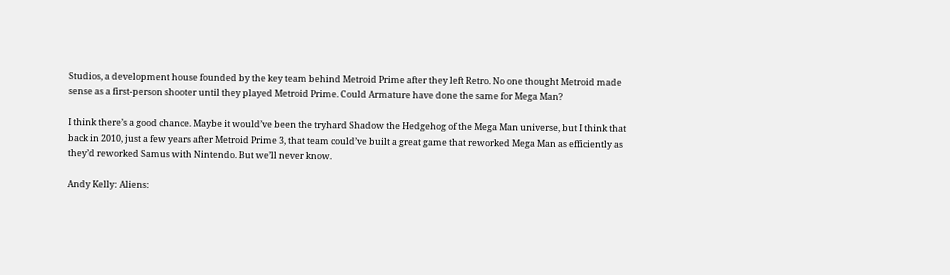Studios, a development house founded by the key team behind Metroid Prime after they left Retro. No one thought Metroid made sense as a first-person shooter until they played Metroid Prime. Could Armature have done the same for Mega Man?

I think there’s a good chance. Maybe it would’ve been the tryhard Shadow the Hedgehog of the Mega Man universe, but I think that back in 2010, just a few years after Metroid Prime 3, that team could’ve built a great game that reworked Mega Man as efficiently as they’d reworked Samus with Nintendo. But we’ll never know.

Andy Kelly: Aliens: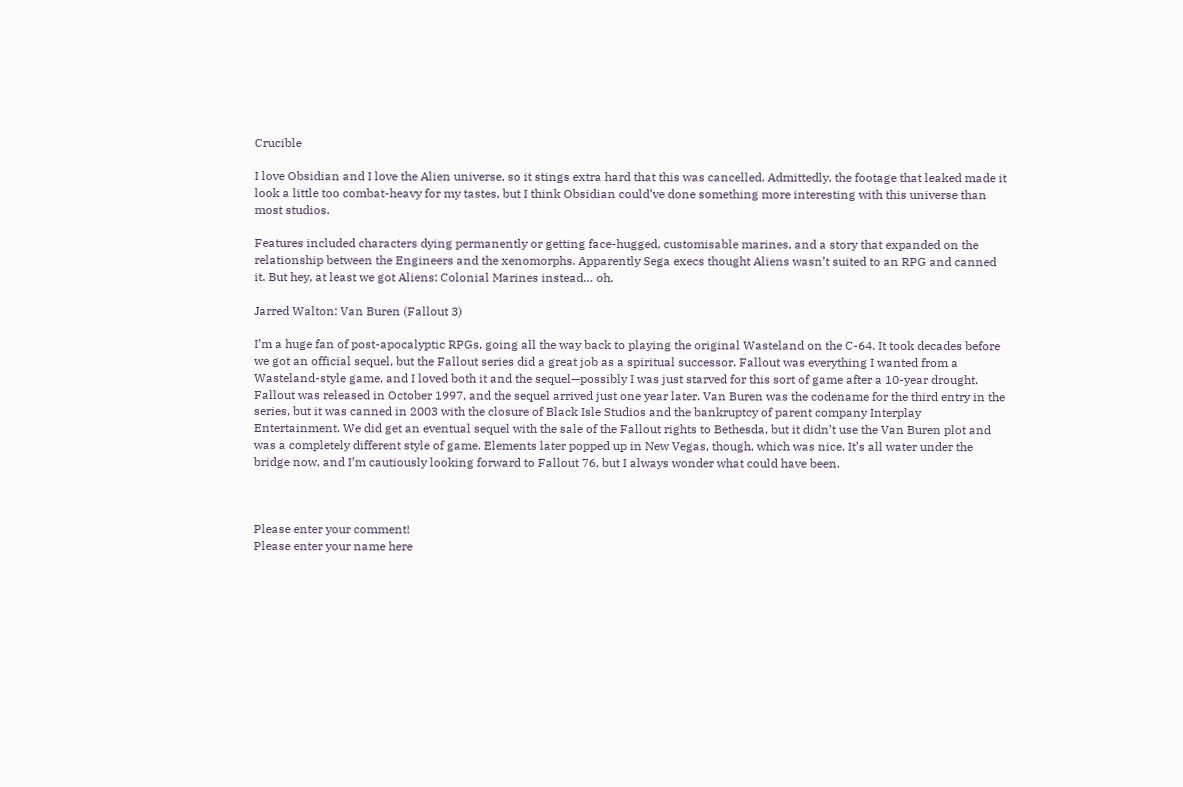Crucible

I love Obsidian and I love the Alien universe, so it stings extra hard that this was cancelled. Admittedly, the footage that leaked made it look a little too combat-heavy for my tastes, but I think Obsidian could’ve done something more interesting with this universe than most studios.

Features included characters dying permanently or getting face-hugged, customisable marines, and a story that expanded on the relationship between the Engineers and the xenomorphs. Apparently Sega execs thought Aliens wasn’t suited to an RPG and canned it. But hey, at least we got Aliens: Colonial Marines instead… oh.

Jarred Walton: Van Buren (Fallout 3)

I’m a huge fan of post-apocalyptic RPGs, going all the way back to playing the original Wasteland on the C-64. It took decades before we got an official sequel, but the Fallout series did a great job as a spiritual successor. Fallout was everything I wanted from a Wasteland-style game, and I loved both it and the sequel—possibly I was just starved for this sort of game after a 10-year drought. Fallout was released in October 1997, and the sequel arrived just one year later. Van Buren was the codename for the third entry in the series, but it was canned in 2003 with the closure of Black Isle Studios and the bankruptcy of parent company Interplay Entertainment. We did get an eventual sequel with the sale of the Fallout rights to Bethesda, but it didn’t use the Van Buren plot and was a completely different style of game. Elements later popped up in New Vegas, though, which was nice. It’s all water under the bridge now, and I’m cautiously looking forward to Fallout 76, but I always wonder what could have been.



Please enter your comment!
Please enter your name here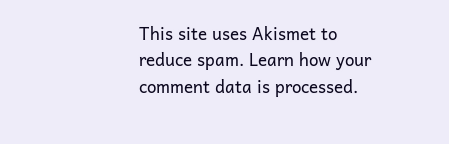This site uses Akismet to reduce spam. Learn how your comment data is processed.